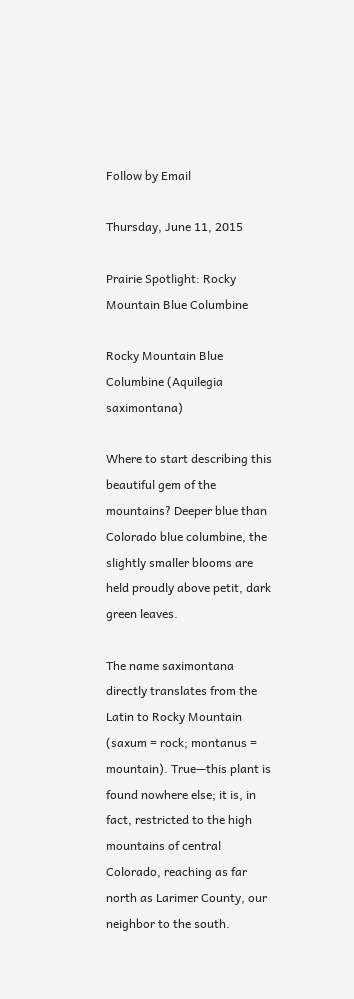Follow by Email

Thursday, June 11, 2015

Prairie Spotlight: Rocky Mountain Blue Columbine

Rocky Mountain Blue Columbine (Aquilegia saximontana)

Where to start describing this beautiful gem of the mountains? Deeper blue than Colorado blue columbine, the slightly smaller blooms are held proudly above petit, dark green leaves.

The name saximontana directly translates from the Latin to Rocky Mountain (saxum = rock; montanus = mountain). True—this plant is found nowhere else; it is, in fact, restricted to the high mountains of central Colorado, reaching as far north as Larimer County, our neighbor to the south.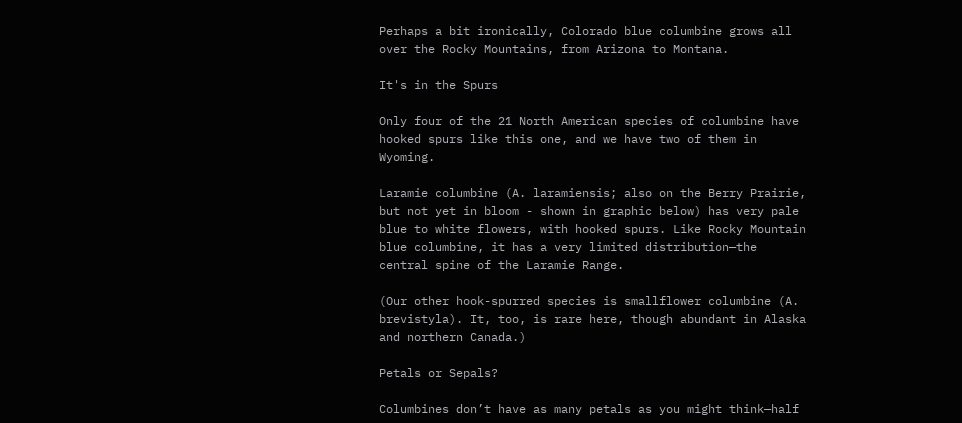Perhaps a bit ironically, Colorado blue columbine grows all over the Rocky Mountains, from Arizona to Montana.

It's in the Spurs

Only four of the 21 North American species of columbine have hooked spurs like this one, and we have two of them in Wyoming.

Laramie columbine (A. laramiensis; also on the Berry Prairie, but not yet in bloom - shown in graphic below) has very pale blue to white flowers, with hooked spurs. Like Rocky Mountain blue columbine, it has a very limited distribution—the central spine of the Laramie Range.

(Our other hook-spurred species is smallflower columbine (A. brevistyla). It, too, is rare here, though abundant in Alaska and northern Canada.)

Petals or Sepals?

Columbines don’t have as many petals as you might think—half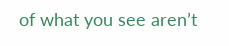of what you see aren’t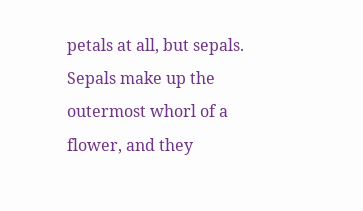petals at all, but sepals. Sepals make up the outermost whorl of a flower, and they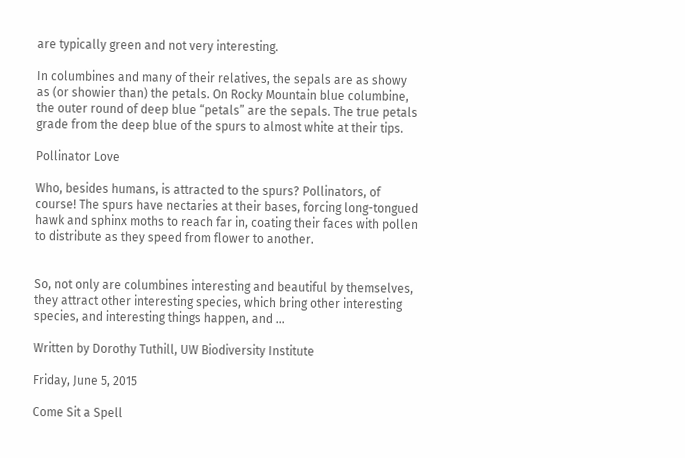are typically green and not very interesting.

In columbines and many of their relatives, the sepals are as showy as (or showier than) the petals. On Rocky Mountain blue columbine, the outer round of deep blue “petals” are the sepals. The true petals grade from the deep blue of the spurs to almost white at their tips.

Pollinator Love

Who, besides humans, is attracted to the spurs? Pollinators, of course! The spurs have nectaries at their bases, forcing long-tongued hawk and sphinx moths to reach far in, coating their faces with pollen to distribute as they speed from flower to another.


So, not only are columbines interesting and beautiful by themselves, they attract other interesting species, which bring other interesting species, and interesting things happen, and …

Written by Dorothy Tuthill, UW Biodiversity Institute

Friday, June 5, 2015

Come Sit a Spell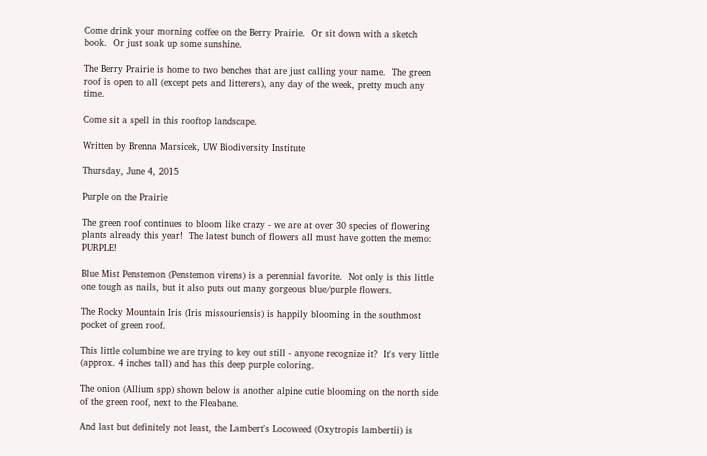Come drink your morning coffee on the Berry Prairie.  Or sit down with a sketch book.  Or just soak up some sunshine.

The Berry Prairie is home to two benches that are just calling your name.  The green roof is open to all (except pets and litterers), any day of the week, pretty much any time.

Come sit a spell in this rooftop landscape.

Written by Brenna Marsicek, UW Biodiversity Institute

Thursday, June 4, 2015

Purple on the Prairie

The green roof continues to bloom like crazy - we are at over 30 species of flowering plants already this year!  The latest bunch of flowers all must have gotten the memo: PURPLE!

Blue Mist Penstemon (Penstemon virens) is a perennial favorite.  Not only is this little one tough as nails, but it also puts out many gorgeous blue/purple flowers.

The Rocky Mountain Iris (Iris missouriensis) is happily blooming in the southmost pocket of green roof.

This little columbine we are trying to key out still - anyone recognize it?  It's very little (approx. 4 inches tall) and has this deep purple coloring.

The onion (Allium spp) shown below is another alpine cutie blooming on the north side of the green roof, next to the Fleabane.

And last but definitely not least, the Lambert's Locoweed (Oxytropis lambertii) is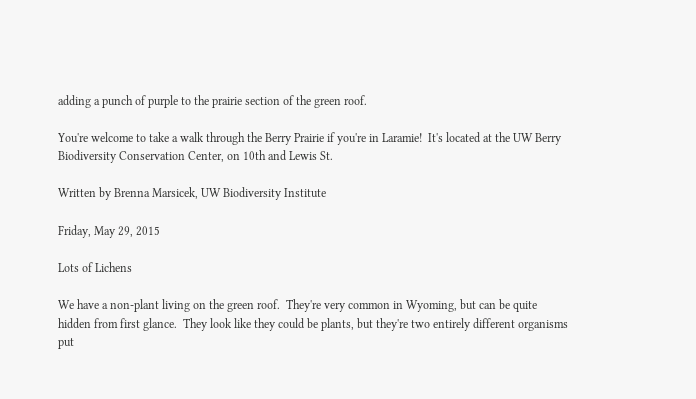adding a punch of purple to the prairie section of the green roof.

You're welcome to take a walk through the Berry Prairie if you're in Laramie!  It's located at the UW Berry Biodiversity Conservation Center, on 10th and Lewis St.

Written by Brenna Marsicek, UW Biodiversity Institute

Friday, May 29, 2015

Lots of Lichens

We have a non-plant living on the green roof.  They're very common in Wyoming, but can be quite hidden from first glance.  They look like they could be plants, but they're two entirely different organisms put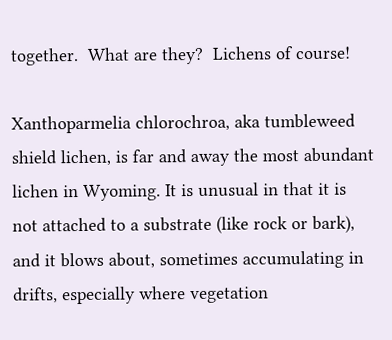together.  What are they?  Lichens of course!

Xanthoparmelia chlorochroa, aka tumbleweed shield lichen, is far and away the most abundant lichen in Wyoming. It is unusual in that it is not attached to a substrate (like rock or bark), and it blows about, sometimes accumulating in drifts, especially where vegetation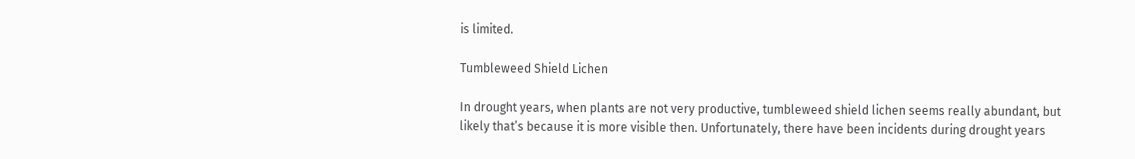is limited.

Tumbleweed Shield Lichen

In drought years, when plants are not very productive, tumbleweed shield lichen seems really abundant, but likely that’s because it is more visible then. Unfortunately, there have been incidents during drought years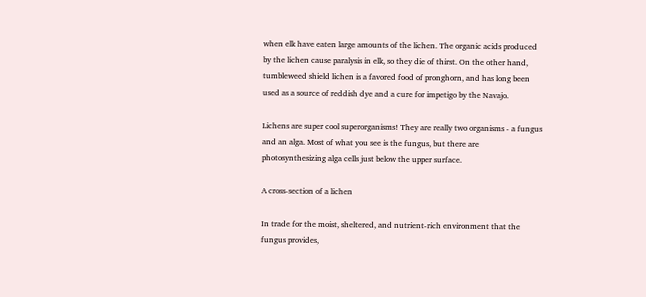when elk have eaten large amounts of the lichen. The organic acids produced by the lichen cause paralysis in elk, so they die of thirst. On the other hand, tumbleweed shield lichen is a favored food of pronghorn, and has long been used as a source of reddish dye and a cure for impetigo by the Navajo.

Lichens are super cool superorganisms! They are really two organisms - a fungus and an alga. Most of what you see is the fungus, but there are photosynthesizing alga cells just below the upper surface.

A cross-section of a lichen

In trade for the moist, sheltered, and nutrient-rich environment that the fungus provides,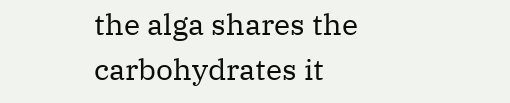the alga shares the carbohydrates it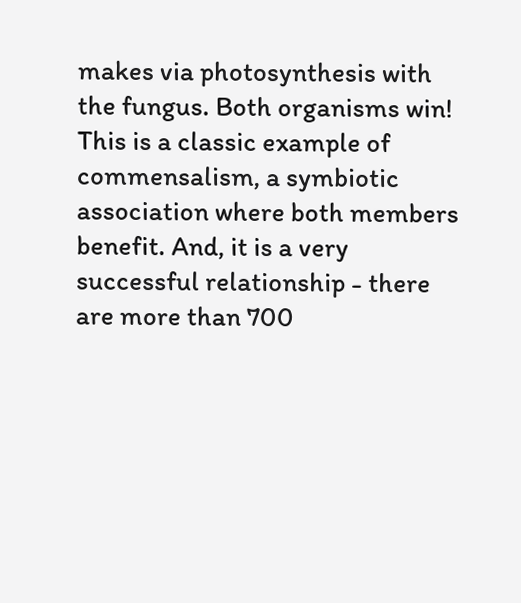makes via photosynthesis with the fungus. Both organisms win! This is a classic example of commensalism, a symbiotic association where both members benefit. And, it is a very successful relationship - there are more than 700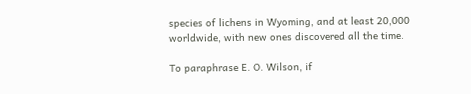species of lichens in Wyoming, and at least 20,000 worldwide, with new ones discovered all the time.

To paraphrase E. O. Wilson, if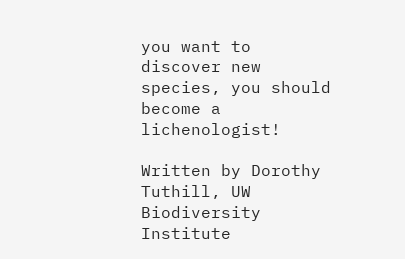you want to discover new species, you should become a lichenologist!

Written by Dorothy Tuthill, UW Biodiversity Institute